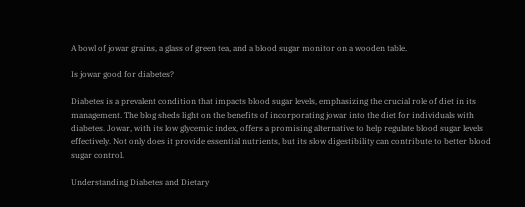A bowl of jowar grains, a glass of green tea, and a blood sugar monitor on a wooden table.

Is jowar good for diabetes?

Diabetes is a prevalent condition that impacts blood sugar levels, emphasizing the crucial role of diet in its management. The blog sheds light on the benefits of incorporating jowar into the diet for individuals with diabetes. Jowar, with its low glycemic index, offers a promising alternative to help regulate blood sugar levels effectively. Not only does it provide essential nutrients, but its slow digestibility can contribute to better blood sugar control.

Understanding Diabetes and Dietary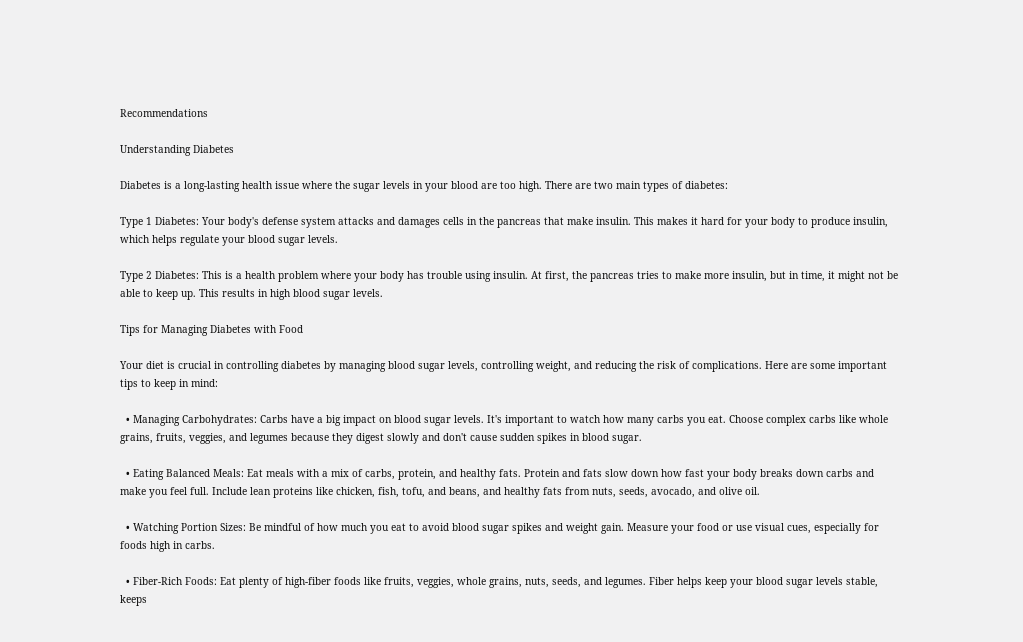Recommendations

Understanding Diabetes

Diabetes is a long-lasting health issue where the sugar levels in your blood are too high. There are two main types of diabetes:

Type 1 Diabetes: Your body's defense system attacks and damages cells in the pancreas that make insulin. This makes it hard for your body to produce insulin, which helps regulate your blood sugar levels.

Type 2 Diabetes: This is a health problem where your body has trouble using insulin. At first, the pancreas tries to make more insulin, but in time, it might not be able to keep up. This results in high blood sugar levels.

Tips for Managing Diabetes with Food

Your diet is crucial in controlling diabetes by managing blood sugar levels, controlling weight, and reducing the risk of complications. Here are some important tips to keep in mind:

  • Managing Carbohydrates: Carbs have a big impact on blood sugar levels. It's important to watch how many carbs you eat. Choose complex carbs like whole grains, fruits, veggies, and legumes because they digest slowly and don't cause sudden spikes in blood sugar.

  • Eating Balanced Meals: Eat meals with a mix of carbs, protein, and healthy fats. Protein and fats slow down how fast your body breaks down carbs and make you feel full. Include lean proteins like chicken, fish, tofu, and beans, and healthy fats from nuts, seeds, avocado, and olive oil.

  • Watching Portion Sizes: Be mindful of how much you eat to avoid blood sugar spikes and weight gain. Measure your food or use visual cues, especially for foods high in carbs.

  • Fiber-Rich Foods: Eat plenty of high-fiber foods like fruits, veggies, whole grains, nuts, seeds, and legumes. Fiber helps keep your blood sugar levels stable, keeps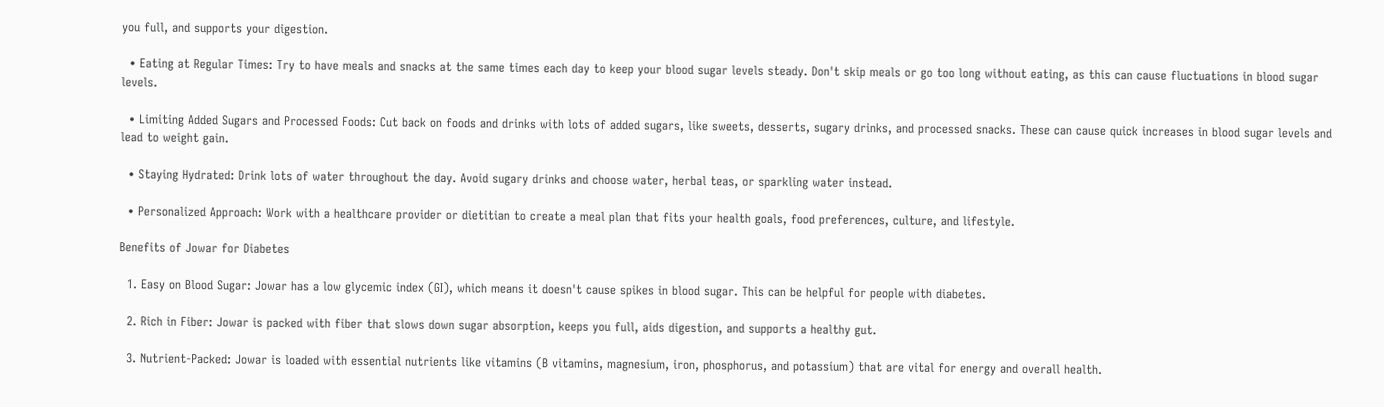you full, and supports your digestion.

  • Eating at Regular Times: Try to have meals and snacks at the same times each day to keep your blood sugar levels steady. Don't skip meals or go too long without eating, as this can cause fluctuations in blood sugar levels.

  • Limiting Added Sugars and Processed Foods: Cut back on foods and drinks with lots of added sugars, like sweets, desserts, sugary drinks, and processed snacks. These can cause quick increases in blood sugar levels and lead to weight gain.

  • Staying Hydrated: Drink lots of water throughout the day. Avoid sugary drinks and choose water, herbal teas, or sparkling water instead.

  • Personalized Approach: Work with a healthcare provider or dietitian to create a meal plan that fits your health goals, food preferences, culture, and lifestyle.

Benefits of Jowar for Diabetes

  1. Easy on Blood Sugar: Jowar has a low glycemic index (GI), which means it doesn't cause spikes in blood sugar. This can be helpful for people with diabetes.

  2. Rich in Fiber: Jowar is packed with fiber that slows down sugar absorption, keeps you full, aids digestion, and supports a healthy gut.

  3. Nutrient-Packed: Jowar is loaded with essential nutrients like vitamins (B vitamins, magnesium, iron, phosphorus, and potassium) that are vital for energy and overall health.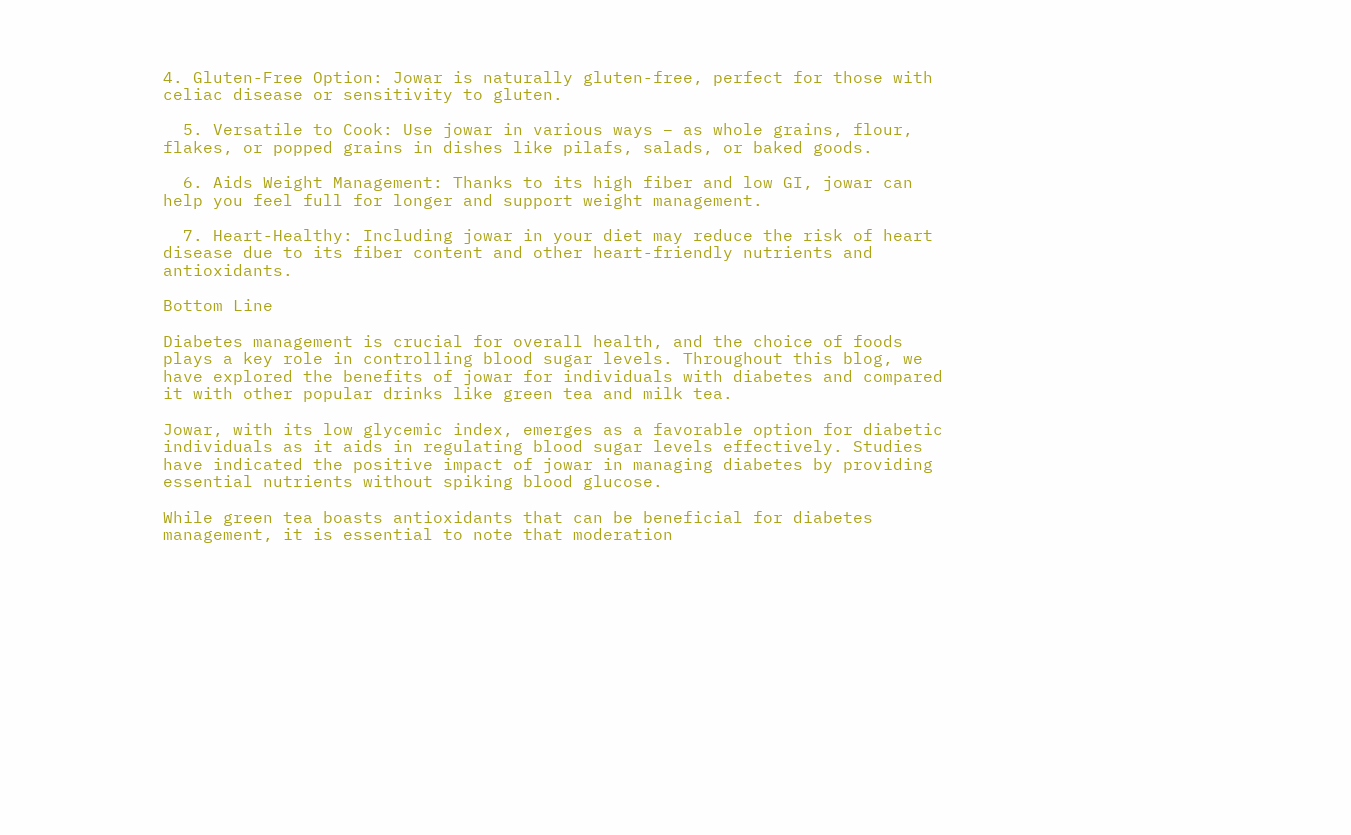4. Gluten-Free Option: Jowar is naturally gluten-free, perfect for those with celiac disease or sensitivity to gluten.

  5. Versatile to Cook: Use jowar in various ways – as whole grains, flour, flakes, or popped grains in dishes like pilafs, salads, or baked goods.

  6. Aids Weight Management: Thanks to its high fiber and low GI, jowar can help you feel full for longer and support weight management.

  7. Heart-Healthy: Including jowar in your diet may reduce the risk of heart disease due to its fiber content and other heart-friendly nutrients and antioxidants.

Bottom Line

Diabetes management is crucial for overall health, and the choice of foods plays a key role in controlling blood sugar levels. Throughout this blog, we have explored the benefits of jowar for individuals with diabetes and compared it with other popular drinks like green tea and milk tea.

Jowar, with its low glycemic index, emerges as a favorable option for diabetic individuals as it aids in regulating blood sugar levels effectively. Studies have indicated the positive impact of jowar in managing diabetes by providing essential nutrients without spiking blood glucose.

While green tea boasts antioxidants that can be beneficial for diabetes management, it is essential to note that moderation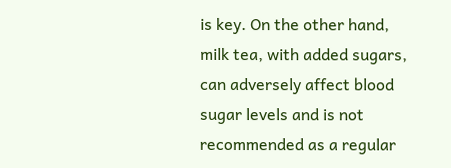is key. On the other hand, milk tea, with added sugars, can adversely affect blood sugar levels and is not recommended as a regular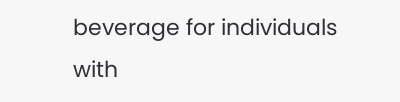beverage for individuals with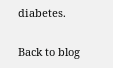diabetes.

Back to blog